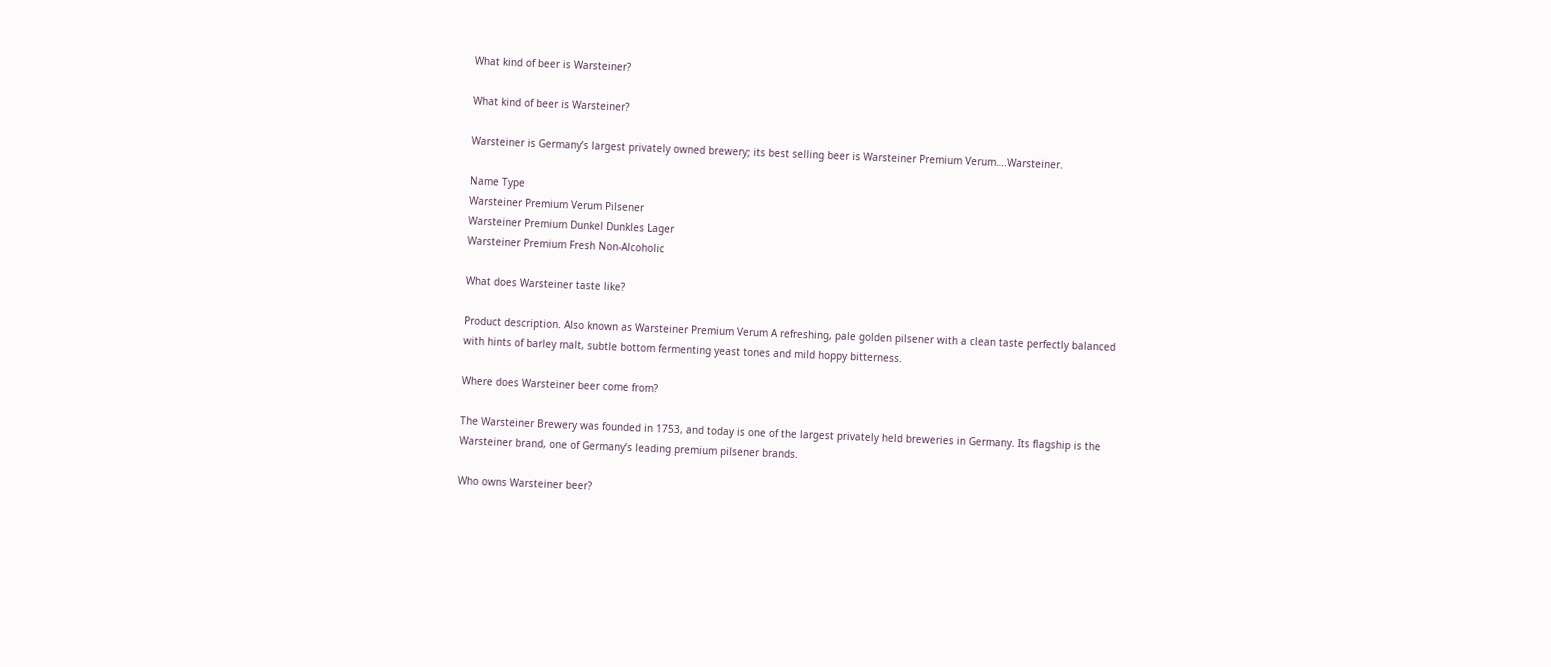What kind of beer is Warsteiner?

What kind of beer is Warsteiner?

Warsteiner is Germany’s largest privately owned brewery; its best selling beer is Warsteiner Premium Verum….Warsteiner.

Name Type
Warsteiner Premium Verum Pilsener
Warsteiner Premium Dunkel Dunkles Lager
Warsteiner Premium Fresh Non-Alcoholic

What does Warsteiner taste like?

Product description. Also known as Warsteiner Premium Verum A refreshing, pale golden pilsener with a clean taste perfectly balanced with hints of barley malt, subtle bottom fermenting yeast tones and mild hoppy bitterness.

Where does Warsteiner beer come from?

The Warsteiner Brewery was founded in 1753, and today is one of the largest privately held breweries in Germany. Its flagship is the Warsteiner brand, one of Germany’s leading premium pilsener brands.

Who owns Warsteiner beer?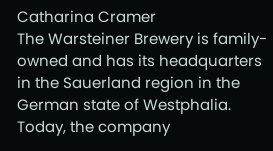Catharina Cramer
The Warsteiner Brewery is family-owned and has its headquarters in the Sauerland region in the German state of Westphalia. Today, the company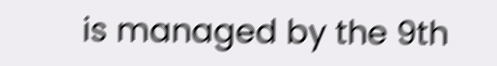is managed by the 9th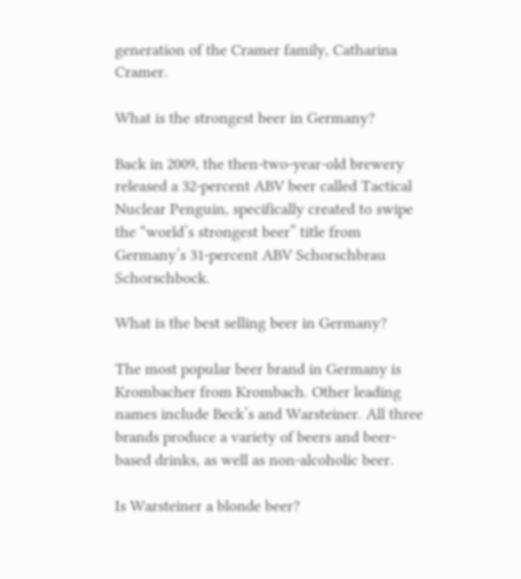generation of the Cramer family, Catharina Cramer.

What is the strongest beer in Germany?

Back in 2009, the then-two-year-old brewery released a 32-percent ABV beer called Tactical Nuclear Penguin, specifically created to swipe the “world’s strongest beer” title from Germany’s 31-percent ABV Schorschbrau Schorschbock.

What is the best selling beer in Germany?

The most popular beer brand in Germany is Krombacher from Krombach. Other leading names include Beck’s and Warsteiner. All three brands produce a variety of beers and beer-based drinks, as well as non-alcoholic beer.

Is Warsteiner a blonde beer?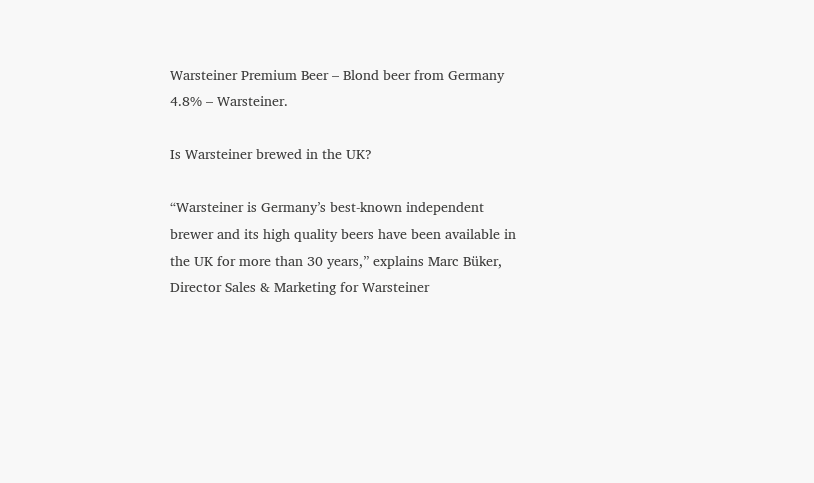Warsteiner Premium Beer – Blond beer from Germany 4.8% – Warsteiner.

Is Warsteiner brewed in the UK?

“Warsteiner is Germany’s best-known independent brewer and its high quality beers have been available in the UK for more than 30 years,” explains Marc Büker, Director Sales & Marketing for Warsteiner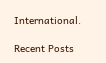International.

Recent Posts